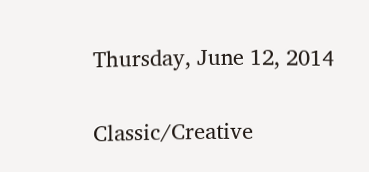Thursday, June 12, 2014

Classic/Creative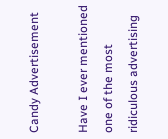Candy Advertisement

Have I ever mentioned one of the most ridiculous advertising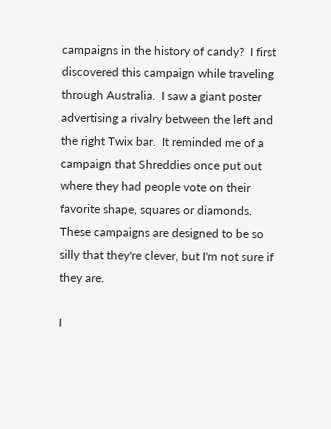campaigns in the history of candy?  I first discovered this campaign while traveling through Australia.  I saw a giant poster advertising a rivalry between the left and the right Twix bar.  It reminded me of a campaign that Shreddies once put out where they had people vote on their favorite shape, squares or diamonds.  These campaigns are designed to be so silly that they're clever, but I'm not sure if they are.

I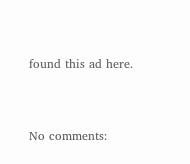found this ad here.


No comments: